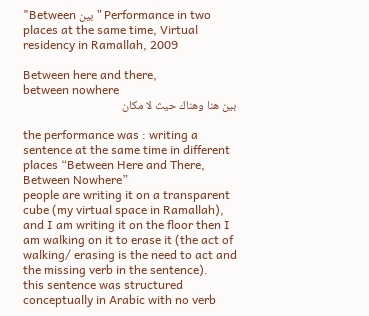"Between بين" Performance in two places at the same time, Virtual residency in Ramallah, 2009

Between here and there,
between nowhere
بين هنا وهناك حيث لا مكان

the performance was : writing a sentence at the same time in different places “Between Here and There, Between Nowhere”
people are writing it on a transparent cube (my virtual space in Ramallah), and I am writing it on the floor then I am walking on it to erase it (the act of walking/ erasing is the need to act and the missing verb in the sentence).
this sentence was structured conceptually in Arabic with no verb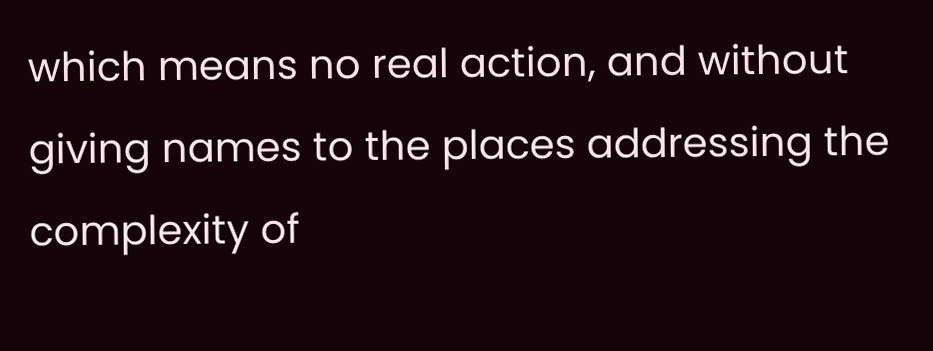which means no real action, and without giving names to the places addressing the complexity of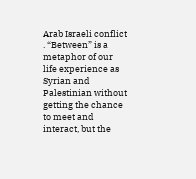Arab Israeli conflict . “Between” is a metaphor of our life experience as Syrian and Palestinian without getting the chance to meet and interact, but the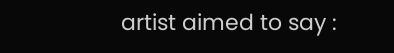artist aimed to say :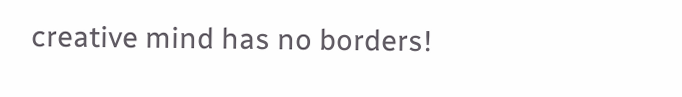creative mind has no borders!